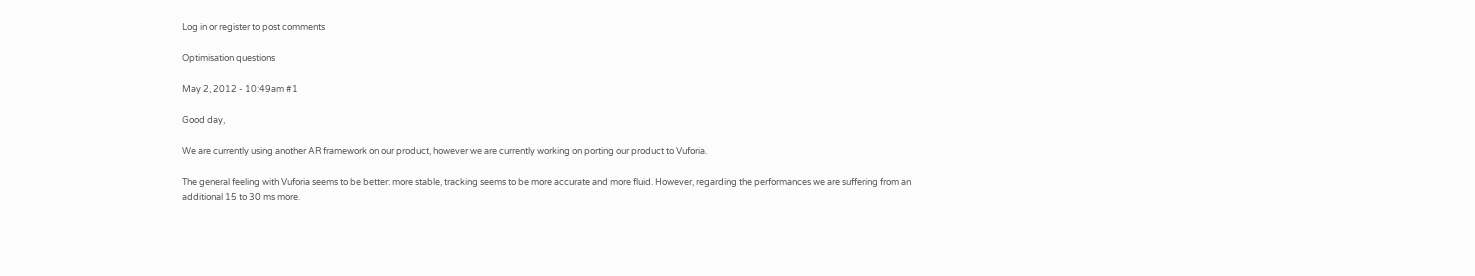Log in or register to post comments

Optimisation questions

May 2, 2012 - 10:49am #1

Good day,

We are currently using another AR framework on our product, however we are currently working on porting our product to Vuforia.

The general feeling with Vuforia seems to be better: more stable, tracking seems to be more accurate and more fluid. However, regarding the performances we are suffering from an additional 15 to 30 ms more.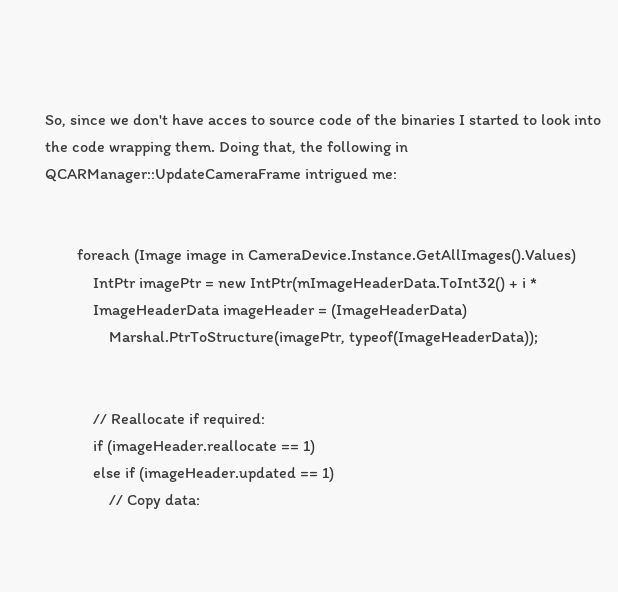So, since we don't have acces to source code of the binaries I started to look into the code wrapping them. Doing that, the following in QCARManager::UpdateCameraFrame intrigued me:


        foreach (Image image in CameraDevice.Instance.GetAllImages().Values)
            IntPtr imagePtr = new IntPtr(mImageHeaderData.ToInt32() + i *
            ImageHeaderData imageHeader = (ImageHeaderData)
                Marshal.PtrToStructure(imagePtr, typeof(ImageHeaderData));


            // Reallocate if required:
            if (imageHeader.reallocate == 1)
            else if (imageHeader.updated == 1)
                // Copy data: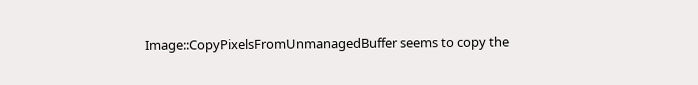Image::CopyPixelsFromUnmanagedBuffer seems to copy the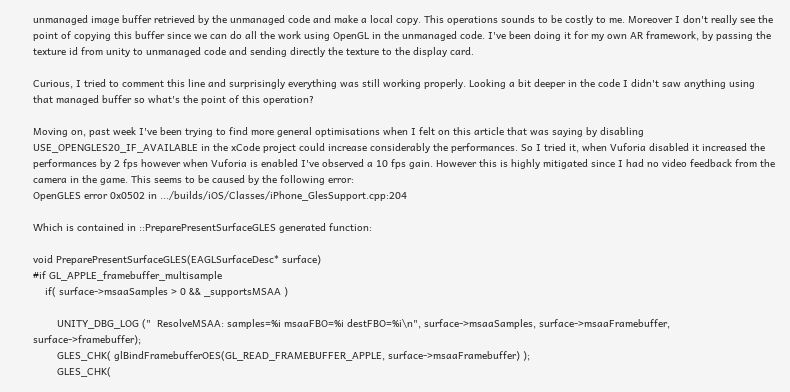unmanaged image buffer retrieved by the unmanaged code and make a local copy. This operations sounds to be costly to me. Moreover I don't really see the point of copying this buffer since we can do all the work using OpenGL in the unmanaged code. I've been doing it for my own AR framework, by passing the texture id from unity to unmanaged code and sending directly the texture to the display card.

Curious, I tried to comment this line and surprisingly everything was still working properly. Looking a bit deeper in the code I didn't saw anything using that managed buffer so what's the point of this operation?

Moving on, past week I've been trying to find more general optimisations when I felt on this article that was saying by disabling USE_OPENGLES20_IF_AVAILABLE in the xCode project could increase considerably the performances. So I tried it, when Vuforia disabled it increased the performances by 2 fps however when Vuforia is enabled I've observed a 10 fps gain. However this is highly mitigated since I had no video feedback from the camera in the game. This seems to be caused by the following error:
OpenGLES error 0x0502 in .../builds/iOS/Classes/iPhone_GlesSupport.cpp:204

Which is contained in ::PreparePresentSurfaceGLES generated function:

void PreparePresentSurfaceGLES(EAGLSurfaceDesc* surface)
#if GL_APPLE_framebuffer_multisample
    if( surface->msaaSamples > 0 && _supportsMSAA )

        UNITY_DBG_LOG ("  ResolveMSAA: samples=%i msaaFBO=%i destFBO=%i\n", surface->msaaSamples, surface->msaaFramebuffer, surface->framebuffer);
        GLES_CHK( glBindFramebufferOES(GL_READ_FRAMEBUFFER_APPLE, surface->msaaFramebuffer) );
        GLES_CHK(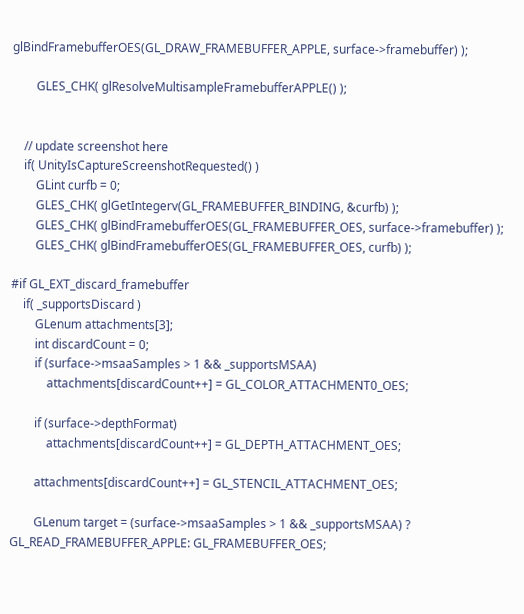glBindFramebufferOES(GL_DRAW_FRAMEBUFFER_APPLE, surface->framebuffer) );

        GLES_CHK( glResolveMultisampleFramebufferAPPLE() );


    // update screenshot here
    if( UnityIsCaptureScreenshotRequested() )
        GLint curfb = 0;
        GLES_CHK( glGetIntegerv(GL_FRAMEBUFFER_BINDING, &curfb) );
        GLES_CHK( glBindFramebufferOES(GL_FRAMEBUFFER_OES, surface->framebuffer) );
        GLES_CHK( glBindFramebufferOES(GL_FRAMEBUFFER_OES, curfb) );

#if GL_EXT_discard_framebuffer
    if( _supportsDiscard )
        GLenum attachments[3];
        int discardCount = 0;
        if (surface->msaaSamples > 1 && _supportsMSAA)
            attachments[discardCount++] = GL_COLOR_ATTACHMENT0_OES;

        if (surface->depthFormat)
            attachments[discardCount++] = GL_DEPTH_ATTACHMENT_OES;

        attachments[discardCount++] = GL_STENCIL_ATTACHMENT_OES;

        GLenum target = (surface->msaaSamples > 1 && _supportsMSAA) ? GL_READ_FRAMEBUFFER_APPLE: GL_FRAMEBUFFER_OES;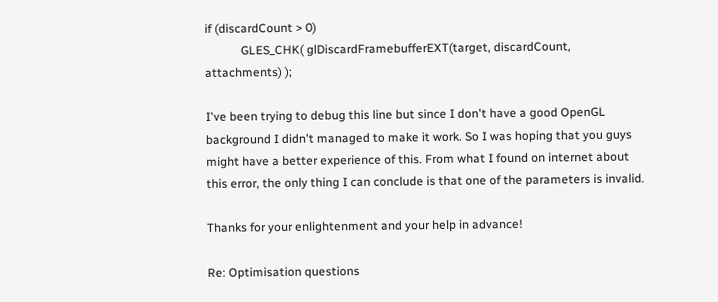if (discardCount > 0)
            GLES_CHK( glDiscardFramebufferEXT(target, discardCount, attachments) );

I've been trying to debug this line but since I don't have a good OpenGL background I didn't managed to make it work. So I was hoping that you guys might have a better experience of this. From what I found on internet about this error, the only thing I can conclude is that one of the parameters is invalid.

Thanks for your enlightenment and your help in advance!

Re: Optimisation questions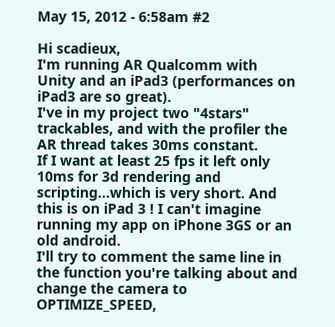May 15, 2012 - 6:58am #2

Hi scadieux,
I'm running AR Qualcomm with Unity and an iPad3 (performances on iPad3 are so great).
I've in my project two "4stars" trackables, and with the profiler the AR thread takes 30ms constant.
If I want at least 25 fps it left only 10ms for 3d rendering and scripting...which is very short. And this is on iPad 3 ! I can't imagine running my app on iPhone 3GS or an old android.
I'll try to comment the same line in the function you're talking about and change the camera to OPTIMIZE_SPEED,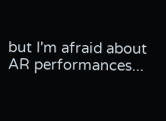but I'm afraid about AR performances...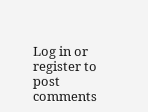Log in or register to post comments